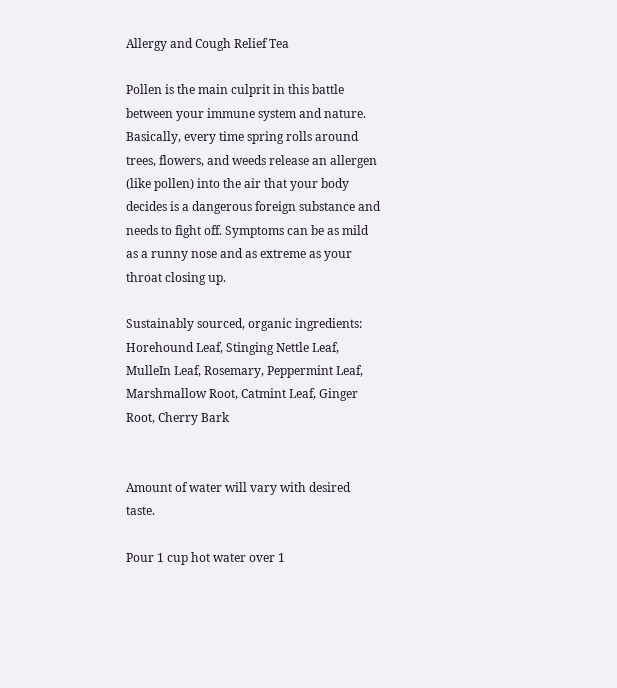Allergy and Cough Relief Tea

Pollen is the main culprit in this battle between your immune system and nature. Basically, every time spring rolls around trees, flowers, and weeds release an allergen (like pollen) into the air that your body decides is a dangerous foreign substance and needs to fight off. Symptoms can be as mild as a runny nose and as extreme as your throat closing up.

Sustainably sourced, organic ingredients: Horehound Leaf, Stinging Nettle Leaf, MulleIn Leaf, Rosemary, Peppermint Leaf, Marshmallow Root, Catmint Leaf, Ginger Root, Cherry Bark


Amount of water will vary with desired taste.

Pour 1 cup hot water over 1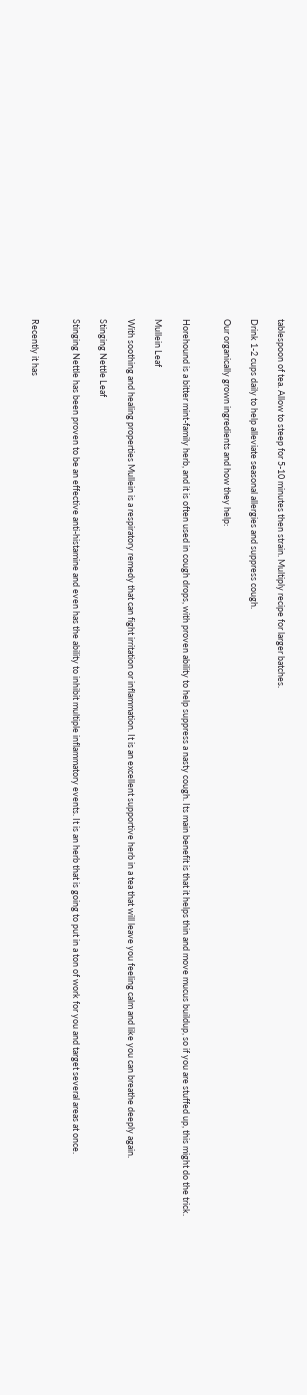tablespoon of tea. Allow to steep for 5-10 minutes then strain. Multiply recipe for larger batches.

Drink 1-2 cups daily to help alleviate seasonal allergies and suppress cough.

Our organically grown ingredients and how they help:


Horehound is a bitter mint-family herb, and it is often used in cough drops, with proven ability to help suppress a nasty cough. Its main benefit is that it helps thin and move mucus buildup, so if you are stuffed up, this might do the trick.

Mullein Leaf

With soothing and healing properties Mullein is a respiratory remedy that can fight irritation or inflammation. It is an excellent supportive herb in a tea that will leave you feeling calm and like you can breathe deeply again.

Stinging Nettle Leaf

Stinging Nettle has been proven to be an effective anti-histamine and even has the ability to inhibit multiple inflammatory events. It is an herb that is going to put in a ton of work for you and target several areas at once.


Recently it has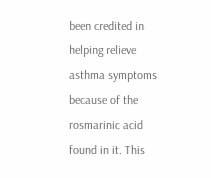been credited in helping relieve asthma symptoms because of the rosmarinic acid found in it. This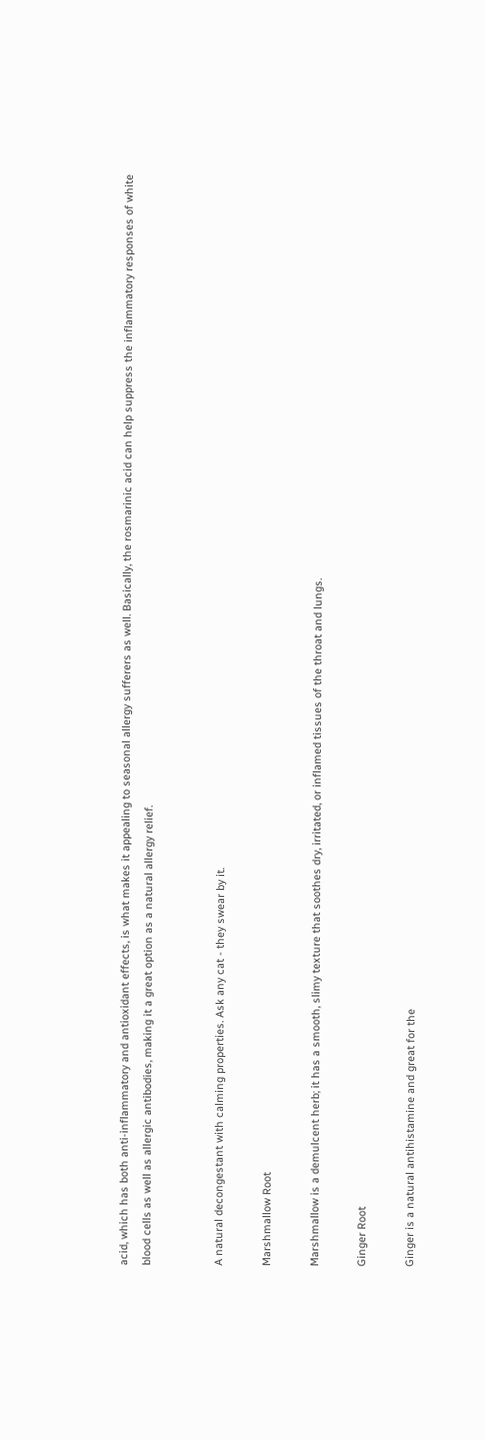acid, which has both anti-inflammatory and antioxidant effects, is what makes it appealing to seasonal allergy sufferers as well. Basically, the rosmarinic acid can help suppress the inflammatory responses of white blood cells as well as allergic antibodies, making it a great option as a natural allergy relief.


A natural decongestant with calming properties. Ask any cat - they swear by it.

Marshmallow Root

Marshmallow is a demulcent herb; it has a smooth, slimy texture that soothes dry, irritated, or inflamed tissues of the throat and lungs.

Ginger Root

Ginger is a natural antihistamine and great for the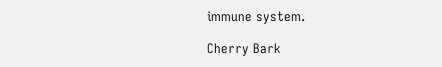immune system.

Cherry Bark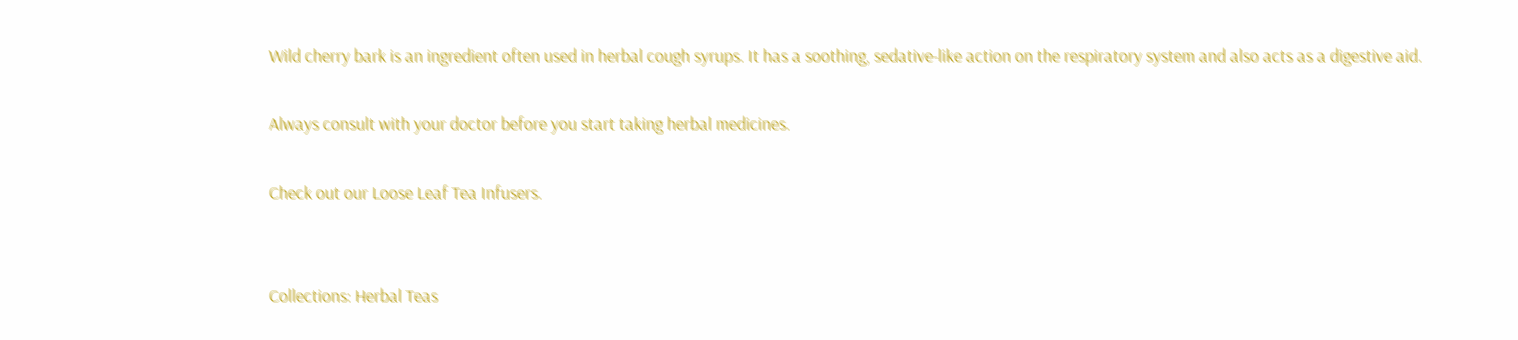Wild cherry bark is an ingredient often used in herbal cough syrups. It has a soothing, sedative-like action on the respiratory system and also acts as a digestive aid.

Always consult with your doctor before you start taking herbal medicines.

Check out our Loose Leaf Tea Infusers.


Collections: Herbal Teas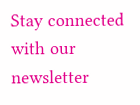Stay connected with our newsletter